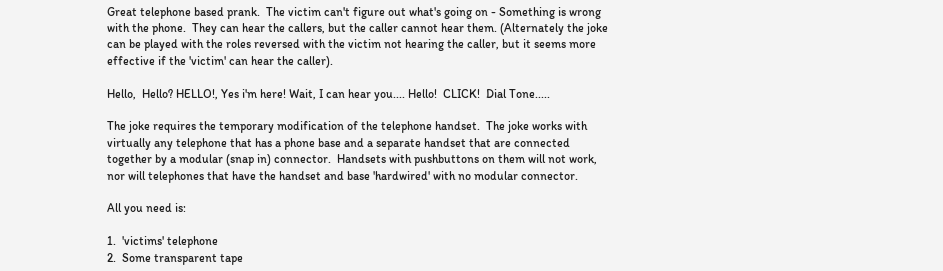Great telephone based prank.  The victim can't figure out what's going on - Something is wrong with the phone.  They can hear the callers, but the caller cannot hear them. (Alternately the joke can be played with the roles reversed with the victim not hearing the caller, but it seems more effective if the 'victim' can hear the caller).

Hello,  Hello? HELLO!, Yes i'm here! Wait, I can hear you.... Hello!  CLICK!  Dial Tone.....

The joke requires the temporary modification of the telephone handset.  The joke works with virtually any telephone that has a phone base and a separate handset that are connected together by a modular (snap in) connector.  Handsets with pushbuttons on them will not work, nor will telephones that have the handset and base 'hardwired' with no modular connector.

All you need is:

1.  'victims' telephone
2.  Some transparent tape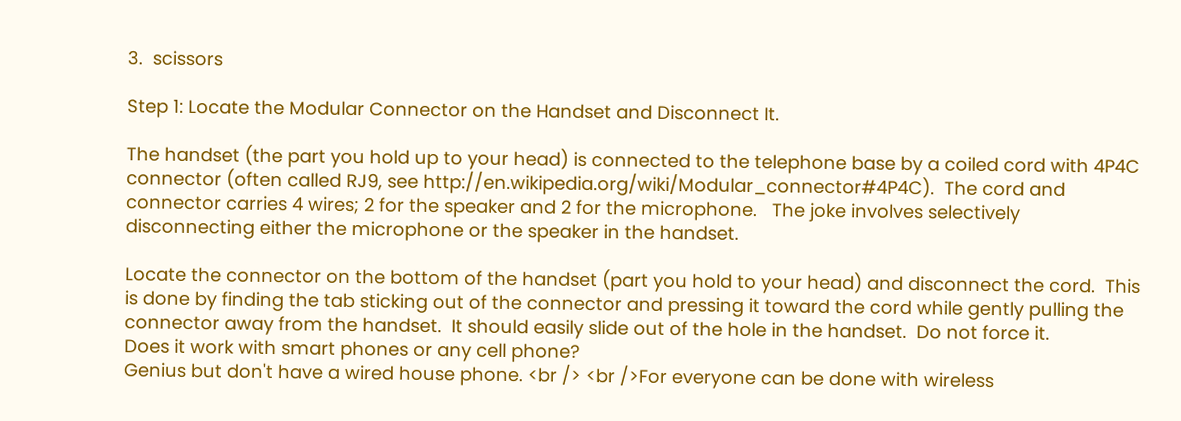3.  scissors

Step 1: Locate the Modular Connector on the Handset and Disconnect It.

The handset (the part you hold up to your head) is connected to the telephone base by a coiled cord with 4P4C connector (often called RJ9, see http://en.wikipedia.org/wiki/Modular_connector#4P4C).  The cord and connector carries 4 wires; 2 for the speaker and 2 for the microphone.   The joke involves selectively disconnecting either the microphone or the speaker in the handset.

Locate the connector on the bottom of the handset (part you hold to your head) and disconnect the cord.  This is done by finding the tab sticking out of the connector and pressing it toward the cord while gently pulling the connector away from the handset.  It should easily slide out of the hole in the handset.  Do not force it.
Does it work with smart phones or any cell phone?
Genius but don't have a wired house phone. <br /> <br />For everyone can be done with wireless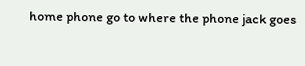home phone go to where the phone jack goes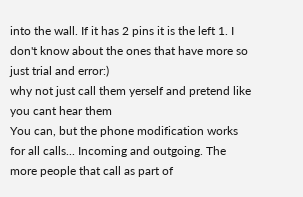into the wall. If it has 2 pins it is the left 1. I don't know about the ones that have more so just trial and error:)
why not just call them yerself and pretend like you cant hear them
You can, but the phone modification works for all calls... Incoming and outgoing. The more people that call as part of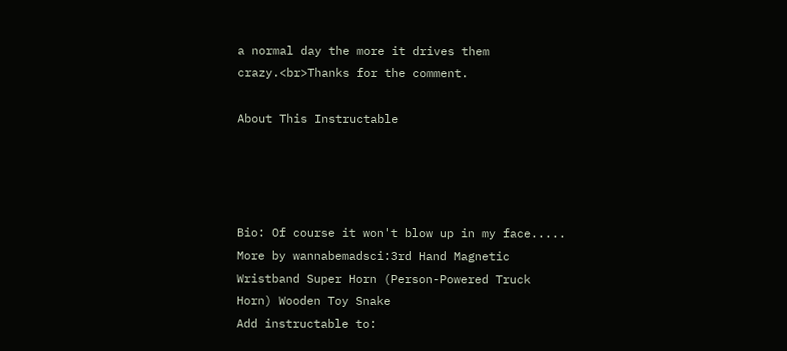a normal day the more it drives them crazy.<br>Thanks for the comment.

About This Instructable




Bio: Of course it won't blow up in my face.....
More by wannabemadsci:3rd Hand Magnetic Wristband Super Horn (Person-Powered Truck Horn) Wooden Toy Snake
Add instructable to: